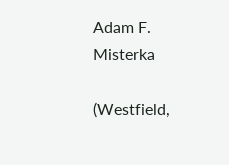Adam F. Misterka

(Westfield,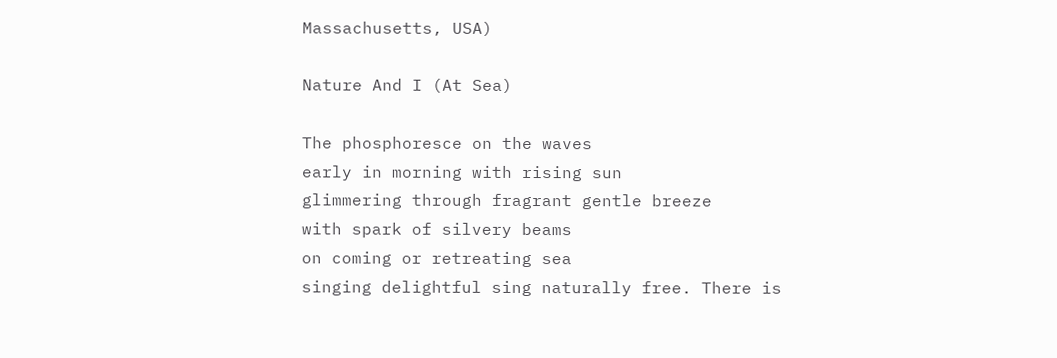Massachusetts, USA)

Nature And I (At Sea)

The phosphoresce on the waves
early in morning with rising sun
glimmering through fragrant gentle breeze
with spark of silvery beams
on coming or retreating sea
singing delightful sing naturally free. There is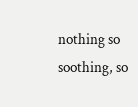nothing so soothing, so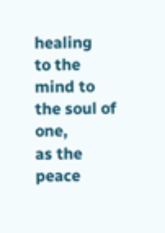healing
to the mind to the soul of one,
as the peace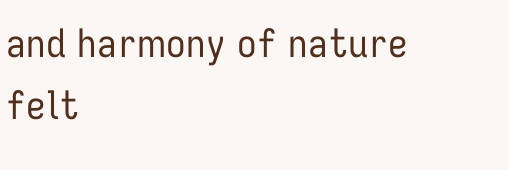and harmony of nature
felt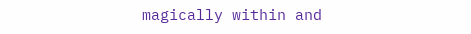magically within and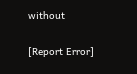without

[Report Error]